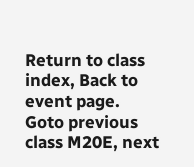Return to class index, Back to event page.
Goto previous class M20E, next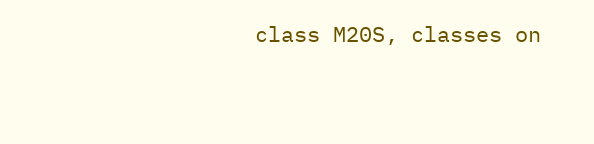class M20S, classes on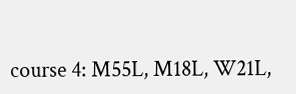course 4: M55L, M18L, W21L,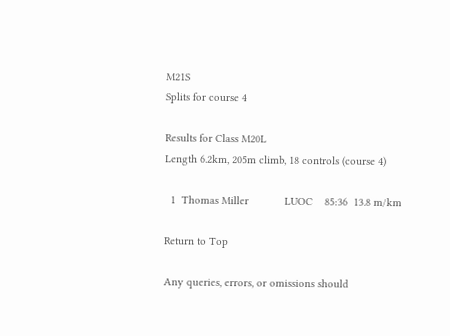M21S
Splits for course 4

Results for Class M20L
Length 6.2km, 205m climb, 18 controls (course 4)

  1  Thomas Miller            LUOC    85:36  13.8 m/km

Return to Top

Any queries, errors, or omissions should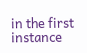in the first instance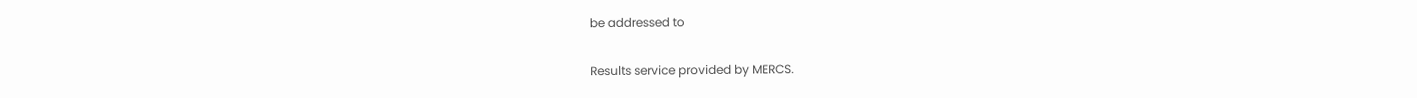be addressed to

Results service provided by MERCS.